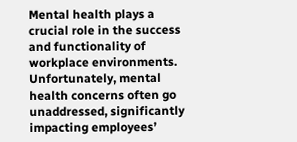Mental health plays a crucial role in the success and functionality of workplace environments. Unfortunately, mental health concerns often go unaddressed, significantly impacting employees’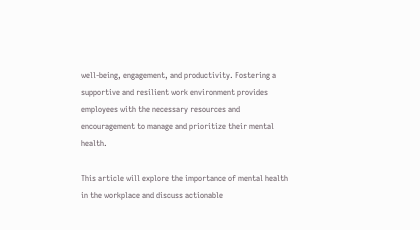well-being, engagement, and productivity. Fostering a supportive and resilient work environment provides employees with the necessary resources and encouragement to manage and prioritize their mental health.

This article will explore the importance of mental health in the workplace and discuss actionable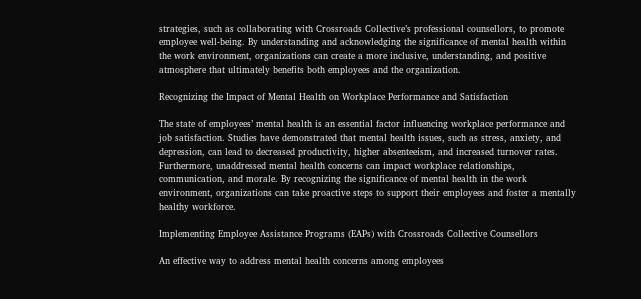strategies, such as collaborating with Crossroads Collective’s professional counsellors, to promote employee well-being. By understanding and acknowledging the significance of mental health within the work environment, organizations can create a more inclusive, understanding, and positive atmosphere that ultimately benefits both employees and the organization.

Recognizing the Impact of Mental Health on Workplace Performance and Satisfaction

The state of employees’ mental health is an essential factor influencing workplace performance and job satisfaction. Studies have demonstrated that mental health issues, such as stress, anxiety, and depression, can lead to decreased productivity, higher absenteeism, and increased turnover rates. Furthermore, unaddressed mental health concerns can impact workplace relationships, communication, and morale. By recognizing the significance of mental health in the work environment, organizations can take proactive steps to support their employees and foster a mentally healthy workforce.

Implementing Employee Assistance Programs (EAPs) with Crossroads Collective Counsellors

An effective way to address mental health concerns among employees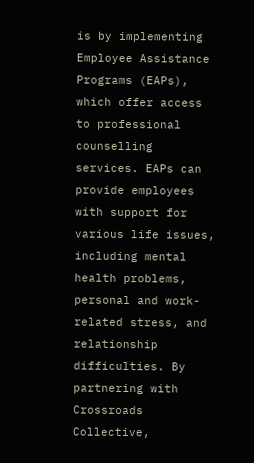is by implementing Employee Assistance Programs (EAPs), which offer access to professional counselling services. EAPs can provide employees with support for various life issues, including mental health problems, personal and work-related stress, and relationship difficulties. By partnering with Crossroads Collective,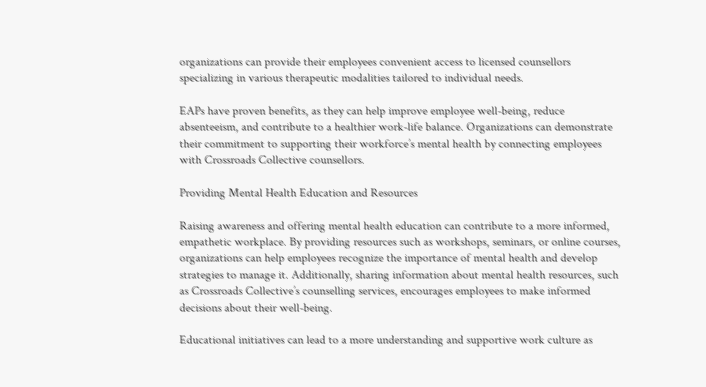organizations can provide their employees convenient access to licensed counsellors specializing in various therapeutic modalities tailored to individual needs.

EAPs have proven benefits, as they can help improve employee well-being, reduce absenteeism, and contribute to a healthier work-life balance. Organizations can demonstrate their commitment to supporting their workforce’s mental health by connecting employees with Crossroads Collective counsellors.

Providing Mental Health Education and Resources

Raising awareness and offering mental health education can contribute to a more informed, empathetic workplace. By providing resources such as workshops, seminars, or online courses, organizations can help employees recognize the importance of mental health and develop strategies to manage it. Additionally, sharing information about mental health resources, such as Crossroads Collective’s counselling services, encourages employees to make informed decisions about their well-being.

Educational initiatives can lead to a more understanding and supportive work culture as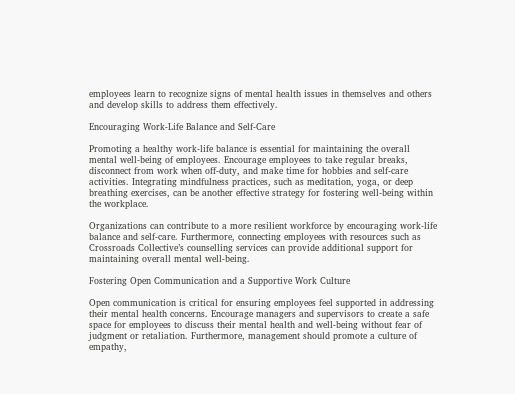employees learn to recognize signs of mental health issues in themselves and others and develop skills to address them effectively.

Encouraging Work-Life Balance and Self-Care

Promoting a healthy work-life balance is essential for maintaining the overall mental well-being of employees. Encourage employees to take regular breaks, disconnect from work when off-duty, and make time for hobbies and self-care activities. Integrating mindfulness practices, such as meditation, yoga, or deep breathing exercises, can be another effective strategy for fostering well-being within the workplace.

Organizations can contribute to a more resilient workforce by encouraging work-life balance and self-care. Furthermore, connecting employees with resources such as Crossroads Collective’s counselling services can provide additional support for maintaining overall mental well-being.

Fostering Open Communication and a Supportive Work Culture

Open communication is critical for ensuring employees feel supported in addressing their mental health concerns. Encourage managers and supervisors to create a safe space for employees to discuss their mental health and well-being without fear of judgment or retaliation. Furthermore, management should promote a culture of empathy,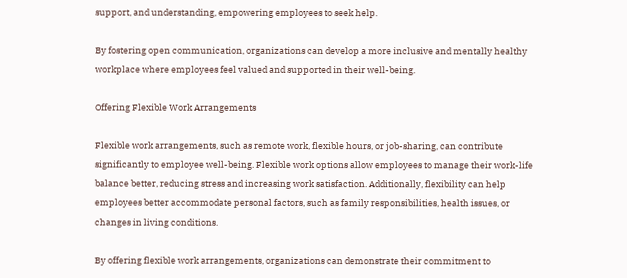support, and understanding, empowering employees to seek help.

By fostering open communication, organizations can develop a more inclusive and mentally healthy workplace where employees feel valued and supported in their well-being.

Offering Flexible Work Arrangements

Flexible work arrangements, such as remote work, flexible hours, or job-sharing, can contribute significantly to employee well-being. Flexible work options allow employees to manage their work-life balance better, reducing stress and increasing work satisfaction. Additionally, flexibility can help employees better accommodate personal factors, such as family responsibilities, health issues, or changes in living conditions.

By offering flexible work arrangements, organizations can demonstrate their commitment to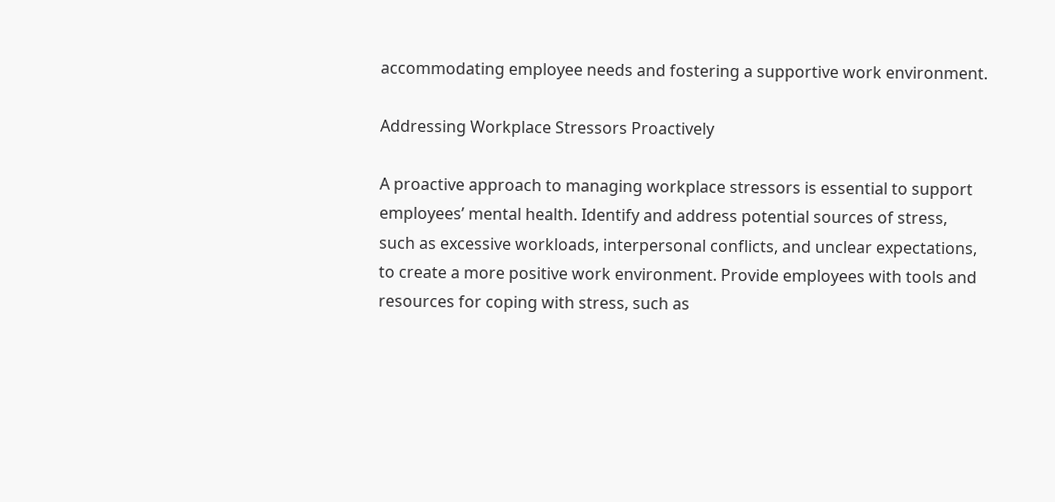accommodating employee needs and fostering a supportive work environment.

Addressing Workplace Stressors Proactively

A proactive approach to managing workplace stressors is essential to support employees’ mental health. Identify and address potential sources of stress, such as excessive workloads, interpersonal conflicts, and unclear expectations, to create a more positive work environment. Provide employees with tools and resources for coping with stress, such as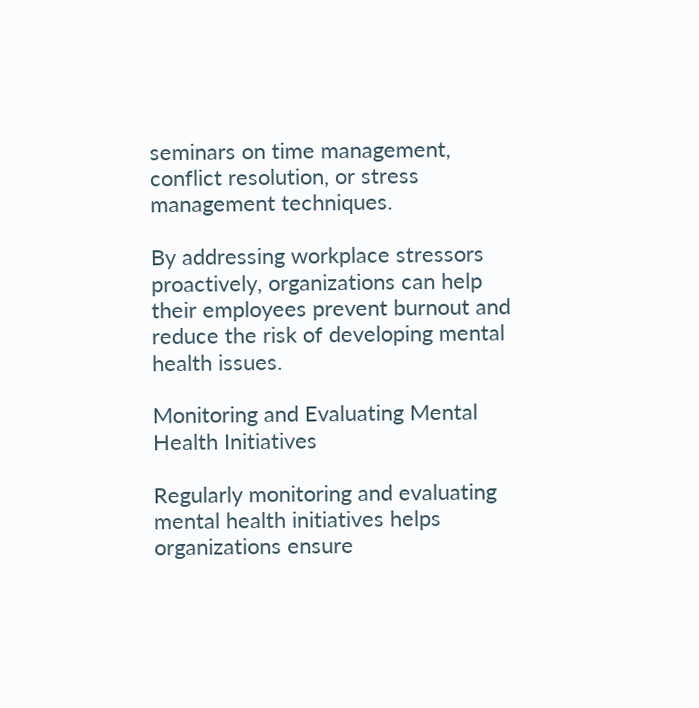seminars on time management, conflict resolution, or stress management techniques.

By addressing workplace stressors proactively, organizations can help their employees prevent burnout and reduce the risk of developing mental health issues.

Monitoring and Evaluating Mental Health Initiatives

Regularly monitoring and evaluating mental health initiatives helps organizations ensure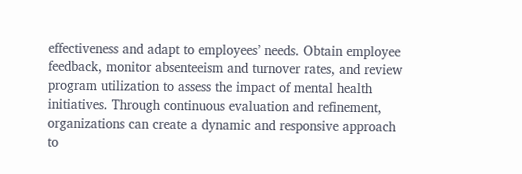effectiveness and adapt to employees’ needs. Obtain employee feedback, monitor absenteeism and turnover rates, and review program utilization to assess the impact of mental health initiatives. Through continuous evaluation and refinement, organizations can create a dynamic and responsive approach to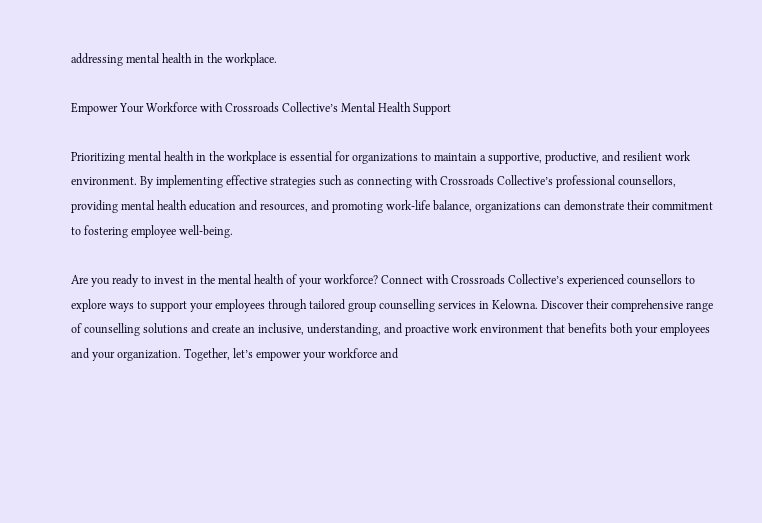addressing mental health in the workplace.

Empower Your Workforce with Crossroads Collective’s Mental Health Support

Prioritizing mental health in the workplace is essential for organizations to maintain a supportive, productive, and resilient work environment. By implementing effective strategies such as connecting with Crossroads Collective’s professional counsellors, providing mental health education and resources, and promoting work-life balance, organizations can demonstrate their commitment to fostering employee well-being.

Are you ready to invest in the mental health of your workforce? Connect with Crossroads Collective’s experienced counsellors to explore ways to support your employees through tailored group counselling services in Kelowna. Discover their comprehensive range of counselling solutions and create an inclusive, understanding, and proactive work environment that benefits both your employees and your organization. Together, let’s empower your workforce and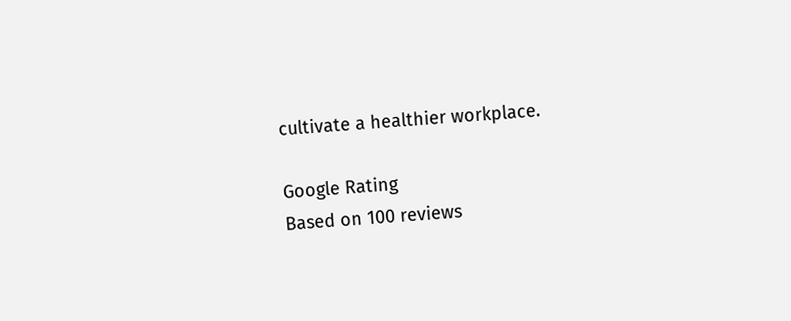cultivate a healthier workplace.

Google Rating
Based on 100 reviews